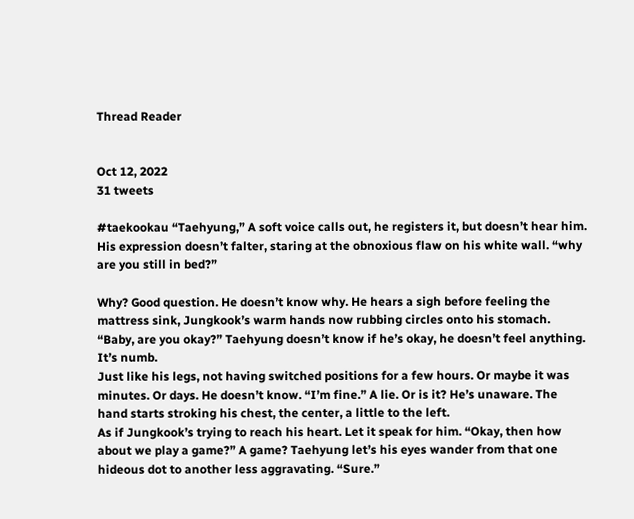Thread Reader


Oct 12, 2022
31 tweets

#taekookau “Taehyung,” A soft voice calls out, he registers it, but doesn’t hear him. His expression doesn’t falter, staring at the obnoxious flaw on his white wall. “why are you still in bed?”

Why? Good question. He doesn’t know why. He hears a sigh before feeling the mattress sink, Jungkook’s warm hands now rubbing circles onto his stomach. “Baby, are you okay?” Taehyung doesn’t know if he’s okay, he doesn’t feel anything. It’s numb.
Just like his legs, not having switched positions for a few hours. Or maybe it was minutes. Or days. He doesn’t know. “I’m fine.” A lie. Or is it? He’s unaware. The hand starts stroking his chest, the center, a little to the left.
As if Jungkook’s trying to reach his heart. Let it speak for him. “Okay, then how about we play a game?” A game? Taehyung let’s his eyes wander from that one hideous dot to another less aggravating. “Sure.”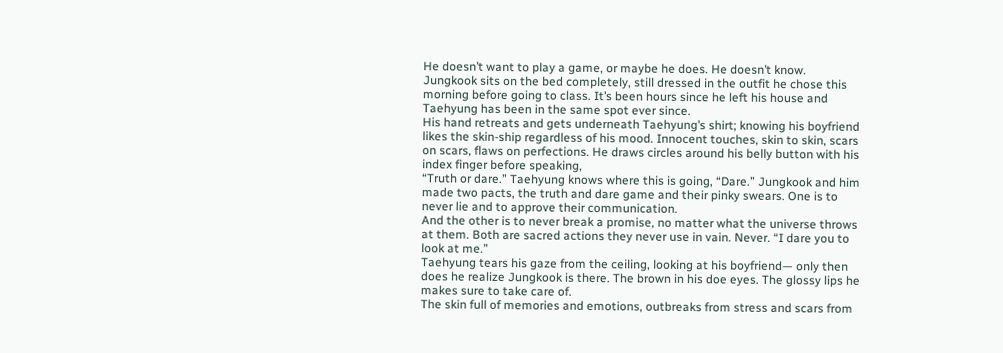He doesn’t want to play a game, or maybe he does. He doesn’t know. Jungkook sits on the bed completely, still dressed in the outfit he chose this morning before going to class. It’s been hours since he left his house and Taehyung has been in the same spot ever since.
His hand retreats and gets underneath Taehyung’s shirt; knowing his boyfriend likes the skin-ship regardless of his mood. Innocent touches, skin to skin, scars on scars, flaws on perfections. He draws circles around his belly button with his index finger before speaking,
“Truth or dare.” Taehyung knows where this is going, “Dare.” Jungkook and him made two pacts, the truth and dare game and their pinky swears. One is to never lie and to approve their communication.
And the other is to never break a promise, no matter what the universe throws at them. Both are sacred actions they never use in vain. Never. “I dare you to look at me.”
Taehyung tears his gaze from the ceiling, looking at his boyfriend— only then does he realize Jungkook is there. The brown in his doe eyes. The glossy lips he makes sure to take care of.
The skin full of memories and emotions, outbreaks from stress and scars from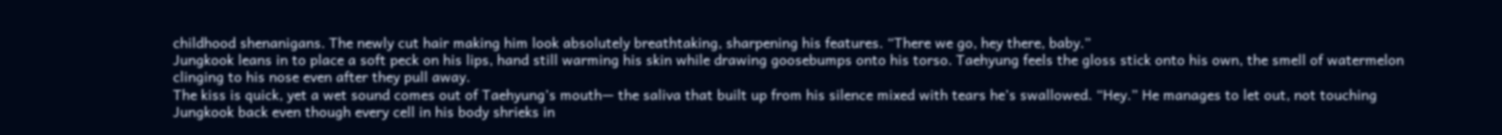childhood shenanigans. The newly cut hair making him look absolutely breathtaking, sharpening his features. “There we go, hey there, baby.”
Jungkook leans in to place a soft peck on his lips, hand still warming his skin while drawing goosebumps onto his torso. Taehyung feels the gloss stick onto his own, the smell of watermelon clinging to his nose even after they pull away.
The kiss is quick, yet a wet sound comes out of Taehyung’s mouth— the saliva that built up from his silence mixed with tears he’s swallowed. “Hey.” He manages to let out, not touching Jungkook back even though every cell in his body shrieks in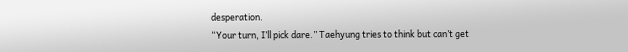desperation.
“Your turn, I’ll pick dare.” Taehyung tries to think but can’t get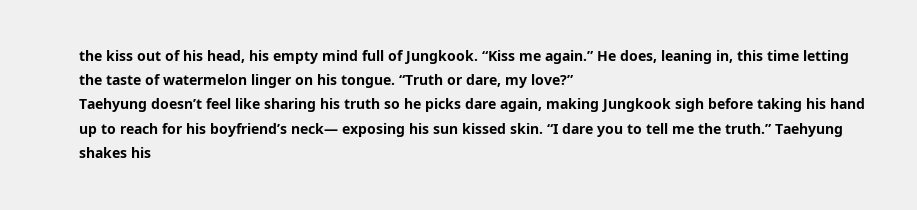the kiss out of his head, his empty mind full of Jungkook. “Kiss me again.” He does, leaning in, this time letting the taste of watermelon linger on his tongue. “Truth or dare, my love?”
Taehyung doesn’t feel like sharing his truth so he picks dare again, making Jungkook sigh before taking his hand up to reach for his boyfriend’s neck— exposing his sun kissed skin. “I dare you to tell me the truth.” Taehyung shakes his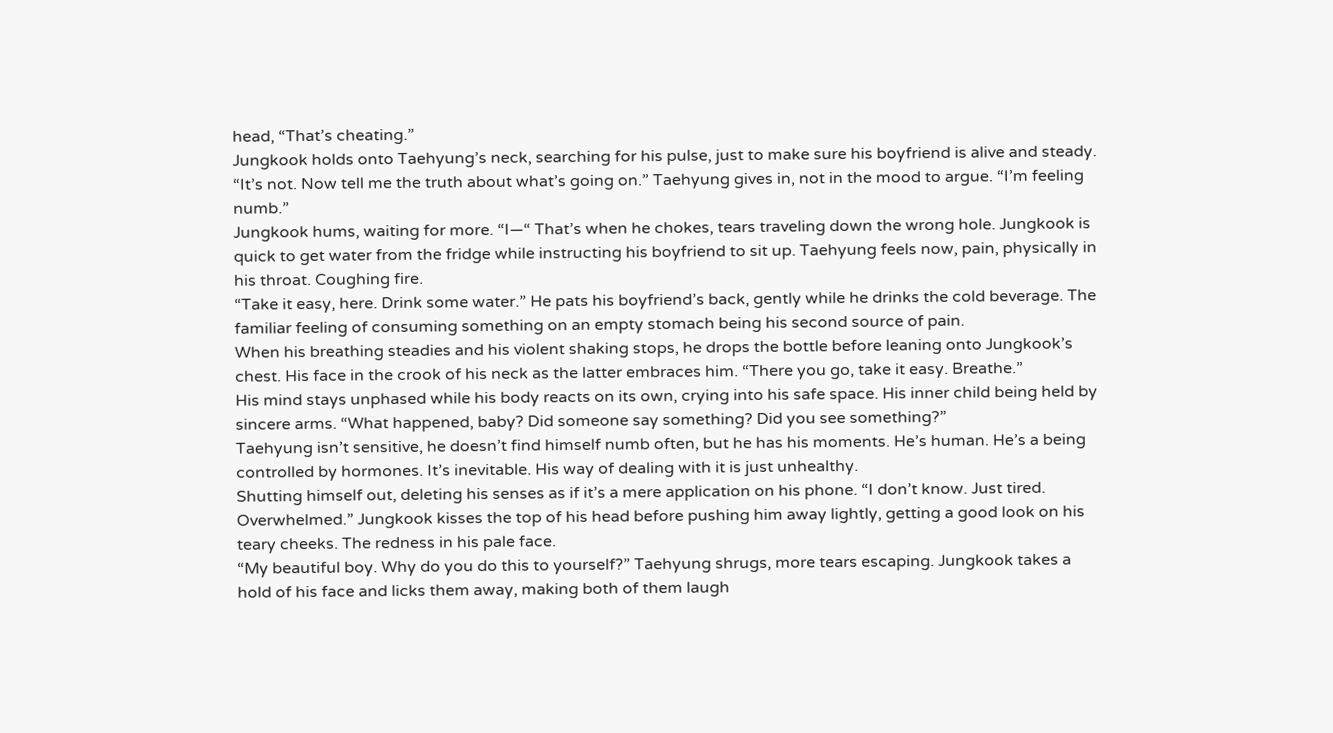head, “That’s cheating.”
Jungkook holds onto Taehyung’s neck, searching for his pulse, just to make sure his boyfriend is alive and steady. “It’s not. Now tell me the truth about what’s going on.” Taehyung gives in, not in the mood to argue. “I’m feeling numb.”
Jungkook hums, waiting for more. “I—“ That’s when he chokes, tears traveling down the wrong hole. Jungkook is quick to get water from the fridge while instructing his boyfriend to sit up. Taehyung feels now, pain, physically in his throat. Coughing fire.
“Take it easy, here. Drink some water.” He pats his boyfriend’s back, gently while he drinks the cold beverage. The familiar feeling of consuming something on an empty stomach being his second source of pain.
When his breathing steadies and his violent shaking stops, he drops the bottle before leaning onto Jungkook’s chest. His face in the crook of his neck as the latter embraces him. “There you go, take it easy. Breathe.”
His mind stays unphased while his body reacts on its own, crying into his safe space. His inner child being held by sincere arms. “What happened, baby? Did someone say something? Did you see something?”
Taehyung isn’t sensitive, he doesn’t find himself numb often, but he has his moments. He’s human. He’s a being controlled by hormones. It’s inevitable. His way of dealing with it is just unhealthy.
Shutting himself out, deleting his senses as if it’s a mere application on his phone. “I don’t know. Just tired. Overwhelmed.” Jungkook kisses the top of his head before pushing him away lightly, getting a good look on his teary cheeks. The redness in his pale face.
“My beautiful boy. Why do you do this to yourself?” Taehyung shrugs, more tears escaping. Jungkook takes a hold of his face and licks them away, making both of them laugh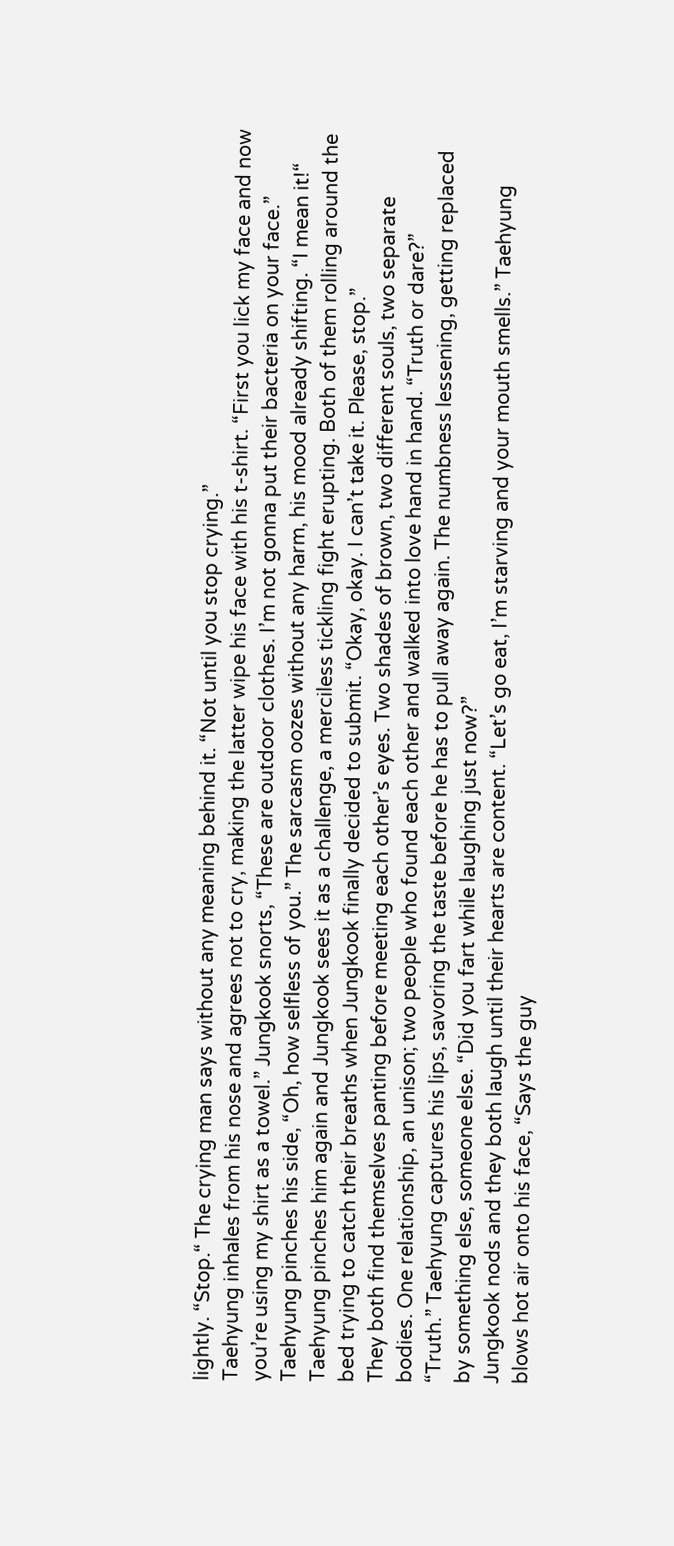lightly. “Stop.“ The crying man says without any meaning behind it. “Not until you stop crying.”
Taehyung inhales from his nose and agrees not to cry, making the latter wipe his face with his t-shirt. “First you lick my face and now you’re using my shirt as a towel.” Jungkook snorts, “These are outdoor clothes. I’m not gonna put their bacteria on your face.”
Taehyung pinches his side, “Oh, how selfless of you.” The sarcasm oozes without any harm, his mood already shifting. “I mean it!“
Taehyung pinches him again and Jungkook sees it as a challenge, a merciless tickling fight erupting. Both of them rolling around the bed trying to catch their breaths when Jungkook finally decided to submit. “Okay, okay. I can’t take it. Please, stop.”
They both find themselves panting before meeting each other’s eyes. Two shades of brown, two different souls, two separate bodies. One relationship, an unison; two people who found each other and walked into love hand in hand. “Truth or dare?”
“Truth.” Taehyung captures his lips, savoring the taste before he has to pull away again. The numbness lessening, getting replaced by something else, someone else. “Did you fart while laughing just now?”
Jungkook nods and they both laugh until their hearts are content. “Let’s go eat, I’m starving and your mouth smells.” Taehyung blows hot air onto his face, “Says the guy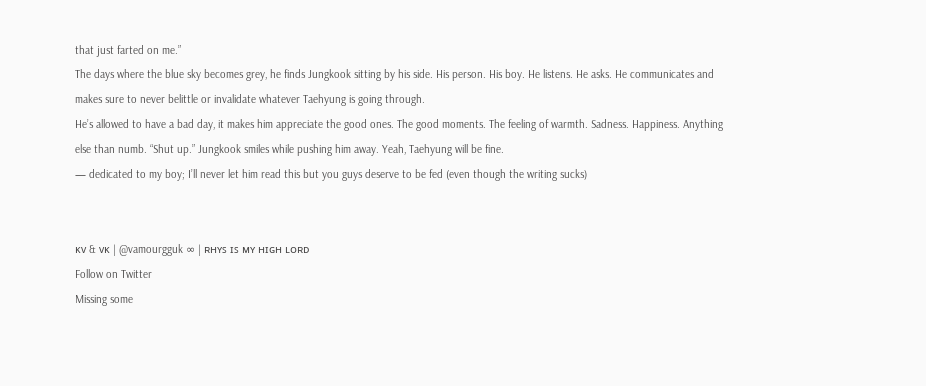that just farted on me.”
The days where the blue sky becomes grey, he finds Jungkook sitting by his side. His person. His boy. He listens. He asks. He communicates and makes sure to never belittle or invalidate whatever Taehyung is going through.
He’s allowed to have a bad day, it makes him appreciate the good ones. The good moments. The feeling of warmth. Sadness. Happiness. Anything else than numb. “Shut up.” Jungkook smiles while pushing him away. Yeah, Taehyung will be fine.
— dedicated to my boy; I’ll never let him read this but you guys deserve to be fed (even though the writing sucks)


ᴋᴠ & ᴠᴋ | @vamourgguk ∞ | ʀʜʏꜱ ɪꜱ ᴍʏ ʜɪɢʜ ʟᴏʀᴅ
Follow on Twitter
Missing some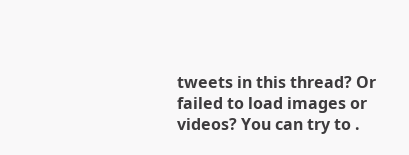tweets in this thread? Or failed to load images or videos? You can try to .